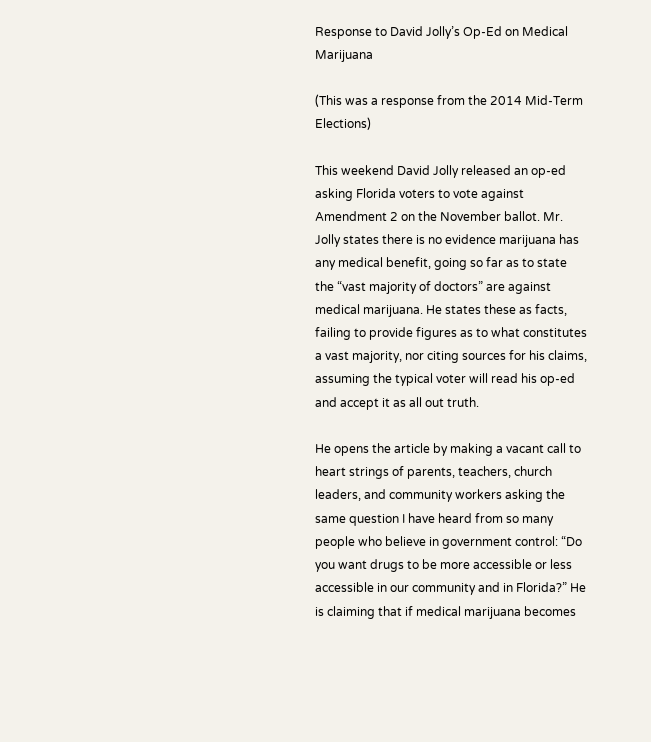Response to David Jolly’s Op-Ed on Medical Marijuana

(This was a response from the 2014 Mid-Term Elections)

This weekend David Jolly released an op-ed asking Florida voters to vote against Amendment 2 on the November ballot. Mr. Jolly states there is no evidence marijuana has any medical benefit, going so far as to state the “vast majority of doctors” are against medical marijuana. He states these as facts, failing to provide figures as to what constitutes a vast majority, nor citing sources for his claims, assuming the typical voter will read his op-ed and accept it as all out truth.

He opens the article by making a vacant call to heart strings of parents, teachers, church leaders, and community workers asking the same question I have heard from so many people who believe in government control: “Do you want drugs to be more accessible or less accessible in our community and in Florida?” He is claiming that if medical marijuana becomes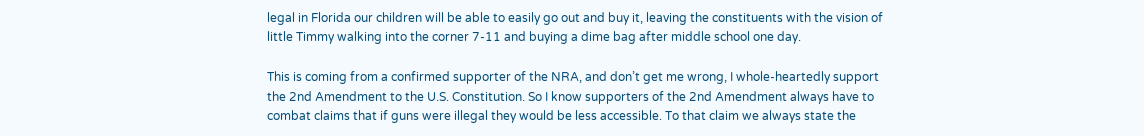legal in Florida our children will be able to easily go out and buy it, leaving the constituents with the vision of little Timmy walking into the corner 7-11 and buying a dime bag after middle school one day.

This is coming from a confirmed supporter of the NRA, and don’t get me wrong, I whole-heartedly support the 2nd Amendment to the U.S. Constitution. So I know supporters of the 2nd Amendment always have to combat claims that if guns were illegal they would be less accessible. To that claim we always state the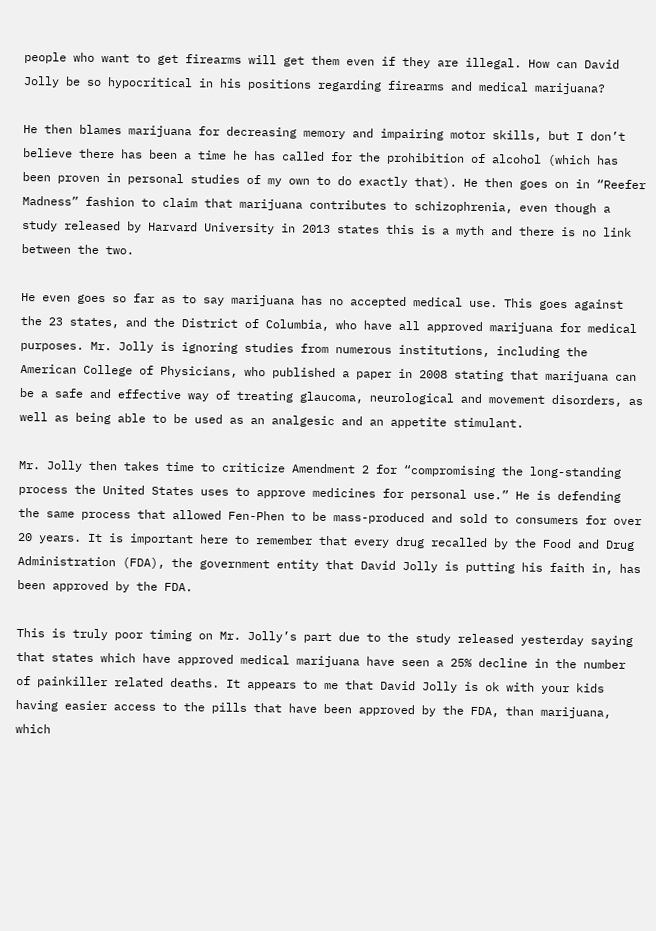people who want to get firearms will get them even if they are illegal. How can David Jolly be so hypocritical in his positions regarding firearms and medical marijuana?

He then blames marijuana for decreasing memory and impairing motor skills, but I don’t believe there has been a time he has called for the prohibition of alcohol (which has been proven in personal studies of my own to do exactly that). He then goes on in “Reefer Madness” fashion to claim that marijuana contributes to schizophrenia, even though a study released by Harvard University in 2013 states this is a myth and there is no link between the two.

He even goes so far as to say marijuana has no accepted medical use. This goes against the 23 states, and the District of Columbia, who have all approved marijuana for medical purposes. Mr. Jolly is ignoring studies from numerous institutions, including the American College of Physicians, who published a paper in 2008 stating that marijuana can be a safe and effective way of treating glaucoma, neurological and movement disorders, as well as being able to be used as an analgesic and an appetite stimulant.

Mr. Jolly then takes time to criticize Amendment 2 for “compromising the long-standing process the United States uses to approve medicines for personal use.” He is defending the same process that allowed Fen-Phen to be mass-produced and sold to consumers for over 20 years. It is important here to remember that every drug recalled by the Food and Drug Administration (FDA), the government entity that David Jolly is putting his faith in, has been approved by the FDA.

This is truly poor timing on Mr. Jolly’s part due to the study released yesterday saying that states which have approved medical marijuana have seen a 25% decline in the number of painkiller related deaths. It appears to me that David Jolly is ok with your kids having easier access to the pills that have been approved by the FDA, than marijuana, which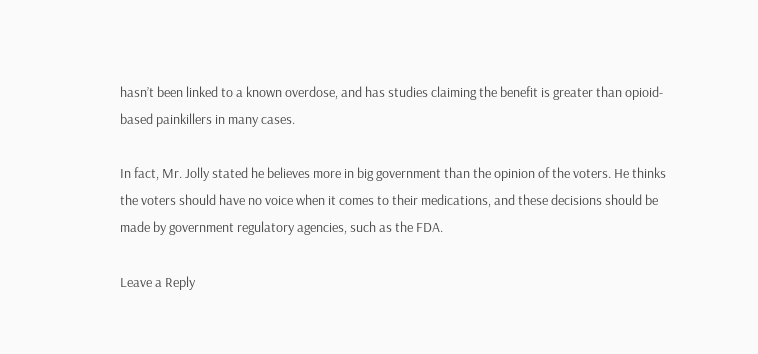hasn’t been linked to a known overdose, and has studies claiming the benefit is greater than opioid-based painkillers in many cases.

In fact, Mr. Jolly stated he believes more in big government than the opinion of the voters. He thinks the voters should have no voice when it comes to their medications, and these decisions should be made by government regulatory agencies, such as the FDA.

Leave a Reply